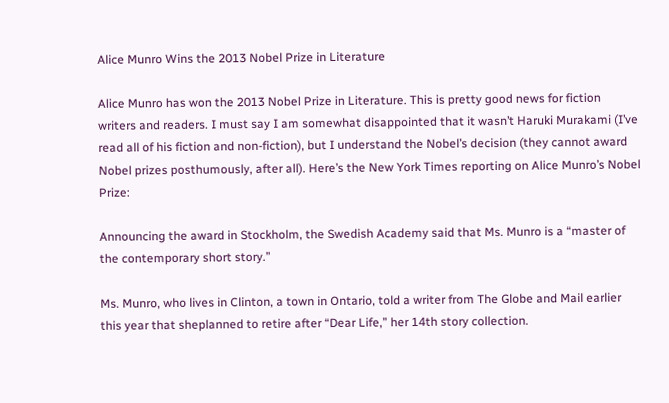Alice Munro Wins the 2013 Nobel Prize in Literature

Alice Munro has won the 2013 Nobel Prize in Literature. This is pretty good news for fiction writers and readers. I must say I am somewhat disappointed that it wasn’t Haruki Murakami (I’ve read all of his fiction and non-fiction), but I understand the Nobel’s decision (they cannot award Nobel prizes posthumously, after all). Here’s the New York Times reporting on Alice Munro’s Nobel Prize:

Announcing the award in Stockholm, the Swedish Academy said that Ms. Munro is a “master of the contemporary short story.”

Ms. Munro, who lives in Clinton, a town in Ontario, told a writer from The Globe and Mail earlier this year that sheplanned to retire after “Dear Life,” her 14th story collection.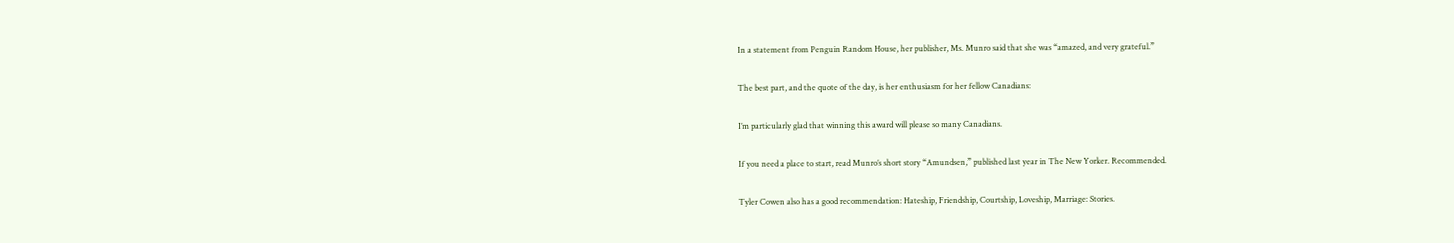In a statement from Penguin Random House, her publisher, Ms. Munro said that she was “amazed, and very grateful.”

The best part, and the quote of the day, is her enthusiasm for her fellow Canadians:

I’m particularly glad that winning this award will please so many Canadians.

If you need a place to start, read Munro’s short story “Amundsen,” published last year in The New Yorker. Recommended.

Tyler Cowen also has a good recommendation: Hateship, Friendship, Courtship, Loveship, Marriage: Stories.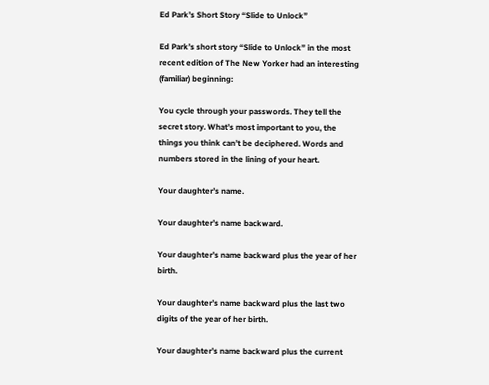Ed Park’s Short Story “Slide to Unlock”

Ed Park’s short story “Slide to Unlock” in the most recent edition of The New Yorker had an interesting (familiar) beginning:

You cycle through your passwords. They tell the secret story. What’s most important to you, the things you think can’t be deciphered. Words and numbers stored in the lining of your heart.

Your daughter’s name.

Your daughter’s name backward.

Your daughter’s name backward plus the year of her birth.

Your daughter’s name backward plus the last two digits of the year of her birth.

Your daughter’s name backward plus the current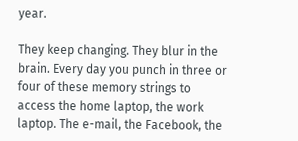year.

They keep changing. They blur in the brain. Every day you punch in three or four of these memory strings to access the home laptop, the work laptop. The e-mail, the Facebook, the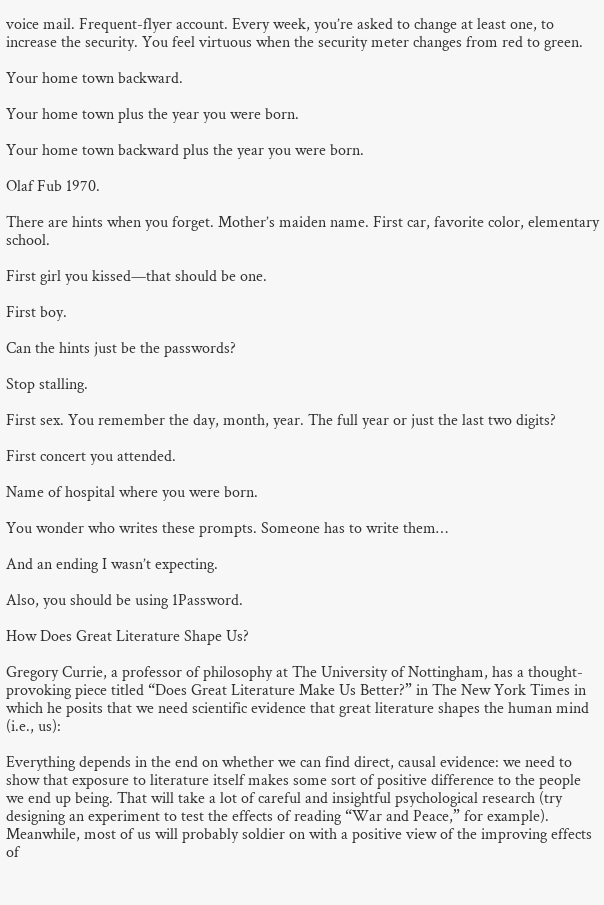voice mail. Frequent-flyer account. Every week, you’re asked to change at least one, to increase the security. You feel virtuous when the security meter changes from red to green.

Your home town backward.

Your home town plus the year you were born.

Your home town backward plus the year you were born.

Olaf Fub 1970.

There are hints when you forget. Mother’s maiden name. First car, favorite color, elementary school.

First girl you kissed—that should be one.

First boy.

Can the hints just be the passwords?

Stop stalling.

First sex. You remember the day, month, year. The full year or just the last two digits?

First concert you attended.

Name of hospital where you were born.

You wonder who writes these prompts. Someone has to write them…

And an ending I wasn’t expecting.

Also, you should be using 1Password.

How Does Great Literature Shape Us?

Gregory Currie, a professor of philosophy at The University of Nottingham, has a thought-provoking piece titled “Does Great Literature Make Us Better?” in The New York Times in which he posits that we need scientific evidence that great literature shapes the human mind (i.e., us):

Everything depends in the end on whether we can find direct, causal evidence: we need to show that exposure to literature itself makes some sort of positive difference to the people we end up being. That will take a lot of careful and insightful psychological research (try designing an experiment to test the effects of reading “War and Peace,” for example). Meanwhile, most of us will probably soldier on with a positive view of the improving effects of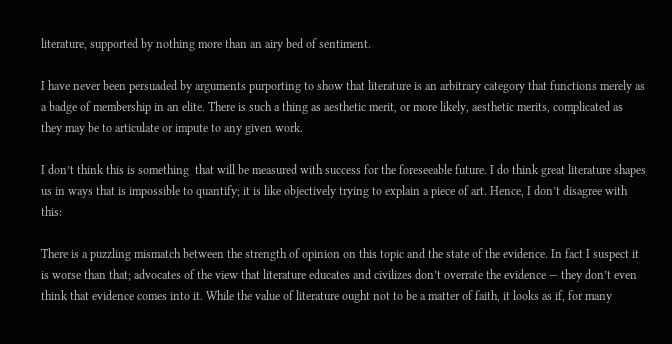literature, supported by nothing more than an airy bed of sentiment.

I have never been persuaded by arguments purporting to show that literature is an arbitrary category that functions merely as a badge of membership in an elite. There is such a thing as aesthetic merit, or more likely, aesthetic merits, complicated as they may be to articulate or impute to any given work.

I don’t think this is something  that will be measured with success for the foreseeable future. I do think great literature shapes us in ways that is impossible to quantify; it is like objectively trying to explain a piece of art. Hence, I don’t disagree with this:

There is a puzzling mismatch between the strength of opinion on this topic and the state of the evidence. In fact I suspect it is worse than that; advocates of the view that literature educates and civilizes don’t overrate the evidence — they don’t even think that evidence comes into it. While the value of literature ought not to be a matter of faith, it looks as if, for many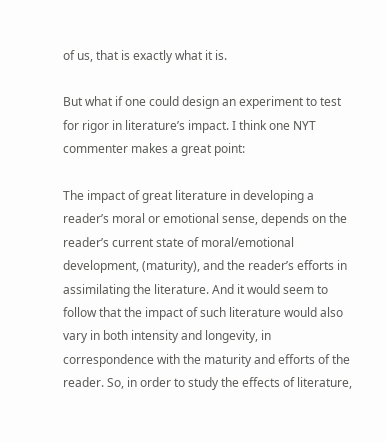of us, that is exactly what it is.

But what if one could design an experiment to test for rigor in literature’s impact. I think one NYT commenter makes a great point:

The impact of great literature in developing a reader’s moral or emotional sense, depends on the reader’s current state of moral/emotional development, (maturity), and the reader’s efforts in assimilating the literature. And it would seem to follow that the impact of such literature would also vary in both intensity and longevity, in correspondence with the maturity and efforts of the reader. So, in order to study the effects of literature,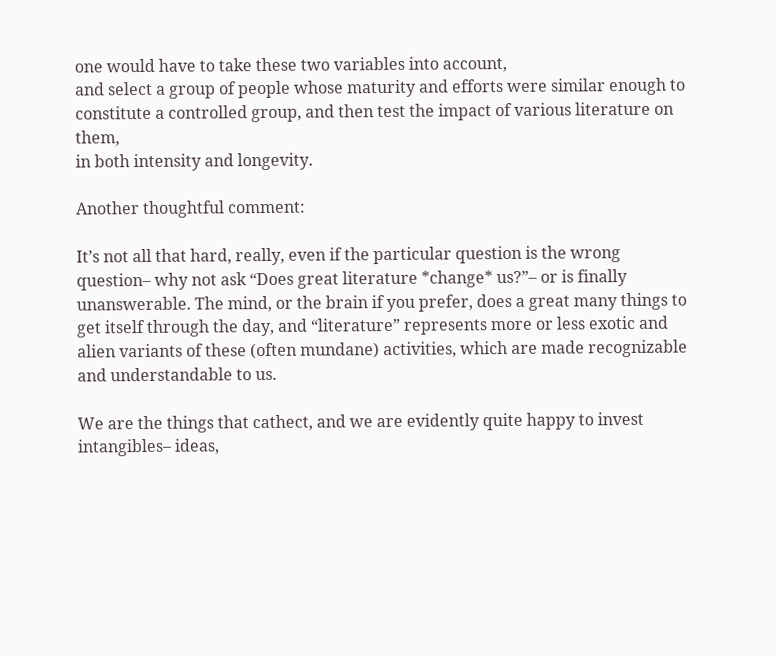one would have to take these two variables into account,
and select a group of people whose maturity and efforts were similar enough to constitute a controlled group, and then test the impact of various literature on them,
in both intensity and longevity.

Another thoughtful comment:

It’s not all that hard, really, even if the particular question is the wrong question– why not ask “Does great literature *change* us?”– or is finally unanswerable. The mind, or the brain if you prefer, does a great many things to get itself through the day, and “literature” represents more or less exotic and alien variants of these (often mundane) activities, which are made recognizable and understandable to us.

We are the things that cathect, and we are evidently quite happy to invest intangibles– ideas,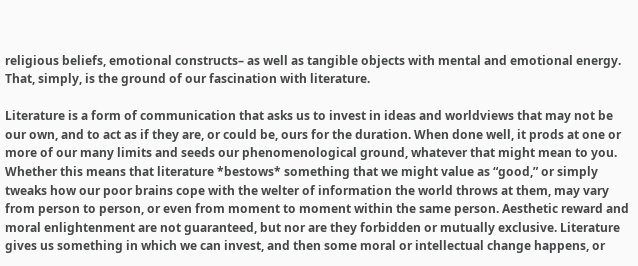religious beliefs, emotional constructs– as well as tangible objects with mental and emotional energy. That, simply, is the ground of our fascination with literature.

Literature is a form of communication that asks us to invest in ideas and worldviews that may not be our own, and to act as if they are, or could be, ours for the duration. When done well, it prods at one or more of our many limits and seeds our phenomenological ground, whatever that might mean to you. Whether this means that literature *bestows* something that we might value as “good,” or simply tweaks how our poor brains cope with the welter of information the world throws at them, may vary from person to person, or even from moment to moment within the same person. Aesthetic reward and moral enlightenment are not guaranteed, but nor are they forbidden or mutually exclusive. Literature gives us something in which we can invest, and then some moral or intellectual change happens, or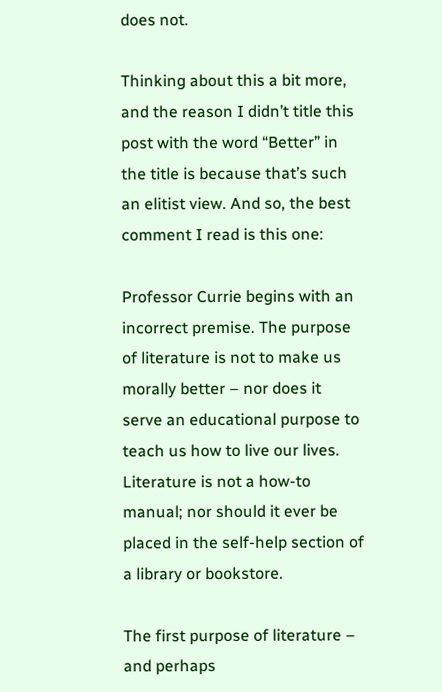does not.

Thinking about this a bit more, and the reason I didn’t title this post with the word “Better” in the title is because that’s such an elitist view. And so, the best comment I read is this one:

Professor Currie begins with an incorrect premise. The purpose of literature is not to make us morally better – nor does it serve an educational purpose to teach us how to live our lives. Literature is not a how-to manual; nor should it ever be placed in the self-help section of a library or bookstore.

The first purpose of literature – and perhaps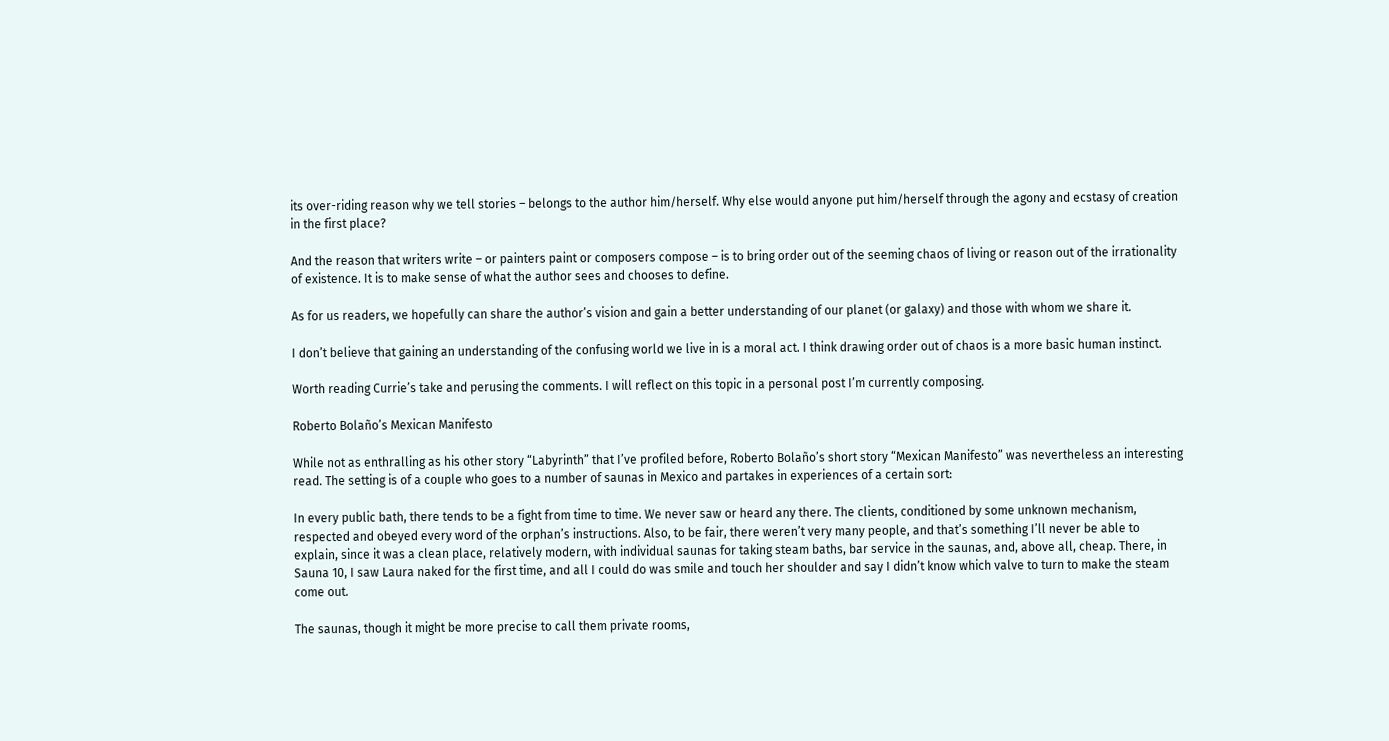its over-riding reason why we tell stories – belongs to the author him/herself. Why else would anyone put him/herself through the agony and ecstasy of creation in the first place?

And the reason that writers write – or painters paint or composers compose – is to bring order out of the seeming chaos of living or reason out of the irrationality of existence. It is to make sense of what the author sees and chooses to define.

As for us readers, we hopefully can share the author’s vision and gain a better understanding of our planet (or galaxy) and those with whom we share it.

I don’t believe that gaining an understanding of the confusing world we live in is a moral act. I think drawing order out of chaos is a more basic human instinct.

Worth reading Currie’s take and perusing the comments. I will reflect on this topic in a personal post I’m currently composing.

Roberto Bolaño’s Mexican Manifesto

While not as enthralling as his other story “Labyrinth” that I’ve profiled before, Roberto Bolaño’s short story “Mexican Manifesto” was nevertheless an interesting read. The setting is of a couple who goes to a number of saunas in Mexico and partakes in experiences of a certain sort:

In every public bath, there tends to be a fight from time to time. We never saw or heard any there. The clients, conditioned by some unknown mechanism, respected and obeyed every word of the orphan’s instructions. Also, to be fair, there weren’t very many people, and that’s something I’ll never be able to explain, since it was a clean place, relatively modern, with individual saunas for taking steam baths, bar service in the saunas, and, above all, cheap. There, in Sauna 10, I saw Laura naked for the first time, and all I could do was smile and touch her shoulder and say I didn’t know which valve to turn to make the steam come out.

The saunas, though it might be more precise to call them private rooms,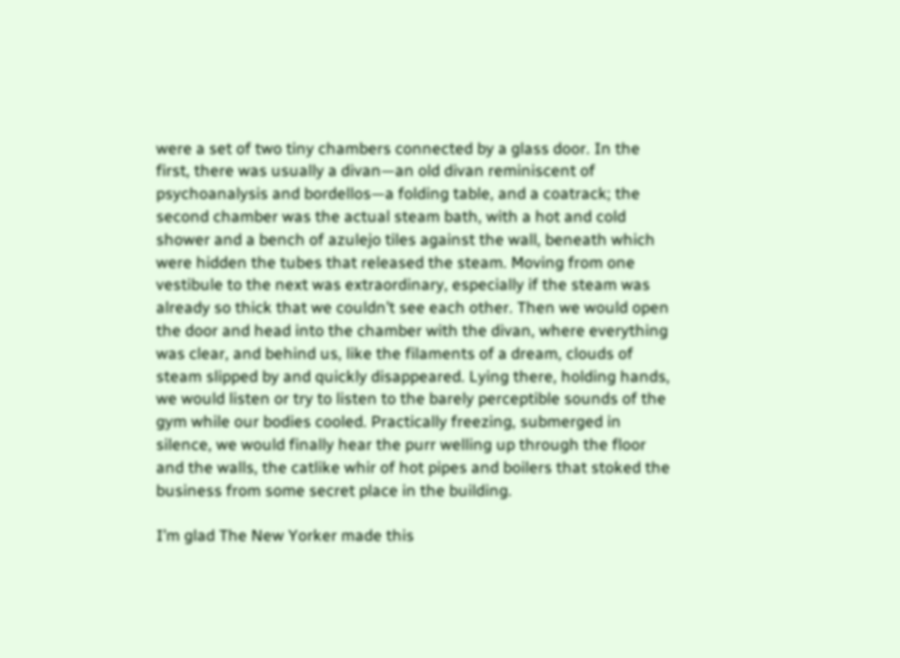were a set of two tiny chambers connected by a glass door. In the first, there was usually a divan—an old divan reminiscent of psychoanalysis and bordellos—a folding table, and a coatrack; the second chamber was the actual steam bath, with a hot and cold shower and a bench of azulejo tiles against the wall, beneath which were hidden the tubes that released the steam. Moving from one vestibule to the next was extraordinary, especially if the steam was already so thick that we couldn’t see each other. Then we would open the door and head into the chamber with the divan, where everything was clear, and behind us, like the filaments of a dream, clouds of steam slipped by and quickly disappeared. Lying there, holding hands, we would listen or try to listen to the barely perceptible sounds of the gym while our bodies cooled. Practically freezing, submerged in silence, we would finally hear the purr welling up through the floor and the walls, the catlike whir of hot pipes and boilers that stoked the business from some secret place in the building.

I’m glad The New Yorker made this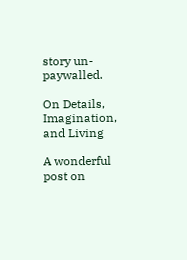story un-paywalled.

On Details, Imagination, and Living

A wonderful post on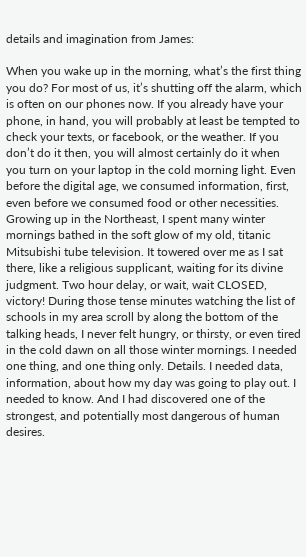details and imagination from James:

When you wake up in the morning, what’s the first thing you do? For most of us, it’s shutting off the alarm, which is often on our phones now. If you already have your phone, in hand, you will probably at least be tempted to check your texts, or facebook, or the weather. If you don’t do it then, you will almost certainly do it when you turn on your laptop in the cold morning light. Even before the digital age, we consumed information, first, even before we consumed food or other necessities. Growing up in the Northeast, I spent many winter mornings bathed in the soft glow of my old, titanic Mitsubishi tube television. It towered over me as I sat there, like a religious supplicant, waiting for its divine judgment. Two hour delay, or wait, wait CLOSED, victory! During those tense minutes watching the list of schools in my area scroll by along the bottom of the talking heads, I never felt hungry, or thirsty, or even tired in the cold dawn on all those winter mornings. I needed one thing, and one thing only. Details. I needed data, information, about how my day was going to play out. I needed to know. And I had discovered one of the strongest, and potentially most dangerous of human desires.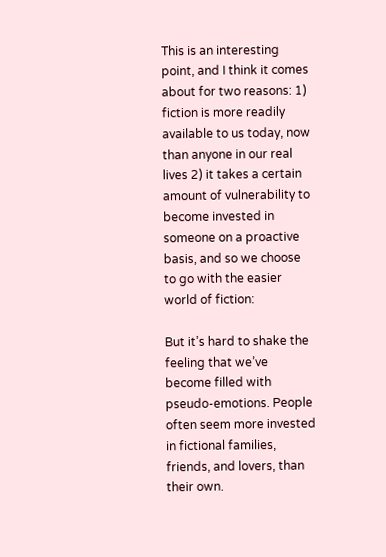This is an interesting point, and I think it comes about for two reasons: 1) fiction is more readily available to us today, now than anyone in our real lives 2) it takes a certain amount of vulnerability to become invested in someone on a proactive basis, and so we choose to go with the easier world of fiction:

But it’s hard to shake the feeling that we’ve become filled with pseudo-emotions. People often seem more invested in fictional families, friends, and lovers, than their own.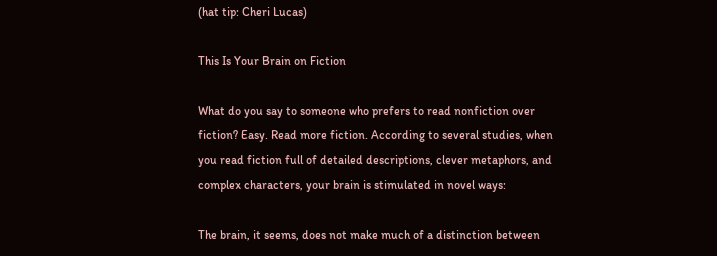(hat tip: Cheri Lucas)

This Is Your Brain on Fiction

What do you say to someone who prefers to read nonfiction over fiction? Easy. Read more fiction. According to several studies, when you read fiction full of detailed descriptions, clever metaphors, and complex characters, your brain is stimulated in novel ways:

The brain, it seems, does not make much of a distinction between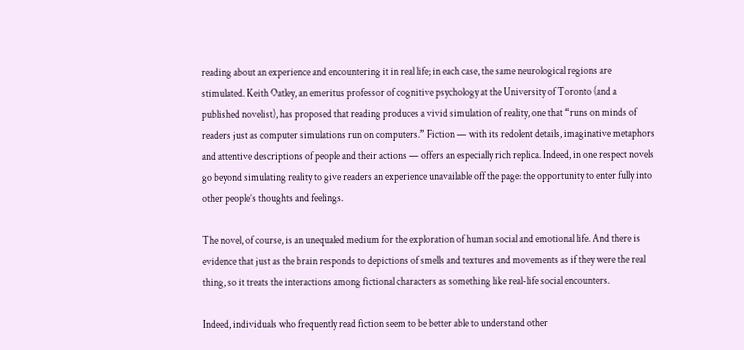reading about an experience and encountering it in real life; in each case, the same neurological regions are stimulated. Keith Oatley, an emeritus professor of cognitive psychology at the University of Toronto (and a published novelist), has proposed that reading produces a vivid simulation of reality, one that “runs on minds of readers just as computer simulations run on computers.” Fiction — with its redolent details, imaginative metaphors and attentive descriptions of people and their actions — offers an especially rich replica. Indeed, in one respect novels go beyond simulating reality to give readers an experience unavailable off the page: the opportunity to enter fully into other people’s thoughts and feelings.

The novel, of course, is an unequaled medium for the exploration of human social and emotional life. And there is evidence that just as the brain responds to depictions of smells and textures and movements as if they were the real thing, so it treats the interactions among fictional characters as something like real-life social encounters.

Indeed, individuals who frequently read fiction seem to be better able to understand other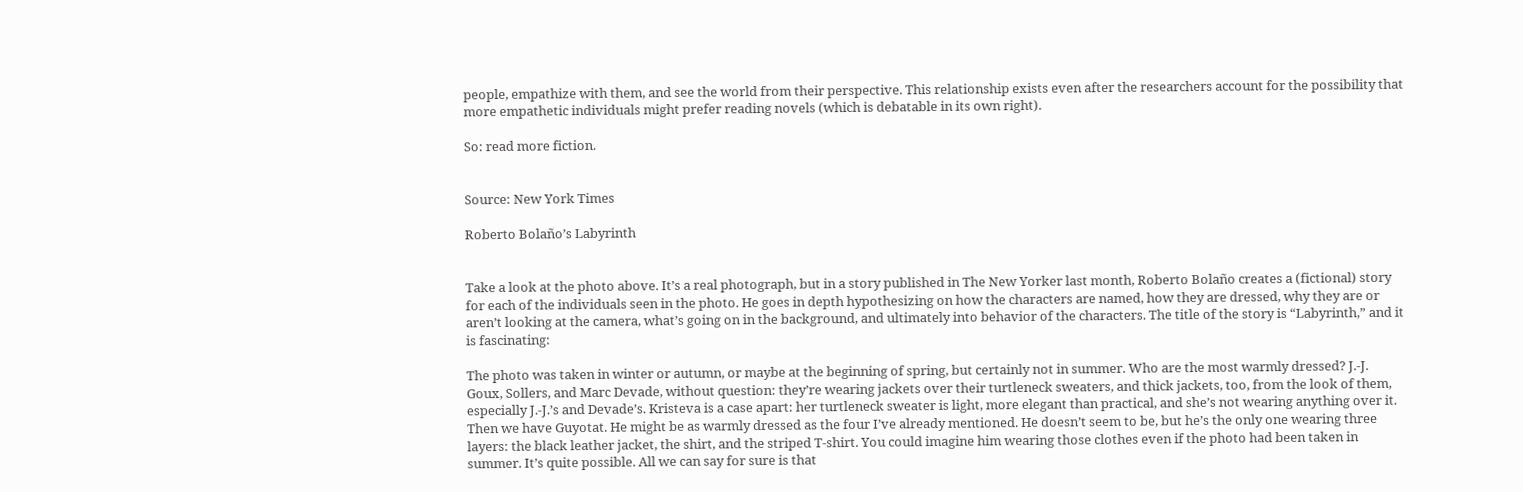people, empathize with them, and see the world from their perspective. This relationship exists even after the researchers account for the possibility that more empathetic individuals might prefer reading novels (which is debatable in its own right).

So: read more fiction.


Source: New York Times

Roberto Bolaño’s Labyrinth


Take a look at the photo above. It’s a real photograph, but in a story published in The New Yorker last month, Roberto Bolaño creates a (fictional) story for each of the individuals seen in the photo. He goes in depth hypothesizing on how the characters are named, how they are dressed, why they are or aren’t looking at the camera, what’s going on in the background, and ultimately into behavior of the characters. The title of the story is “Labyrinth,” and it is fascinating:

The photo was taken in winter or autumn, or maybe at the beginning of spring, but certainly not in summer. Who are the most warmly dressed? J.-J. Goux, Sollers, and Marc Devade, without question: they’re wearing jackets over their turtleneck sweaters, and thick jackets, too, from the look of them, especially J.-J.’s and Devade’s. Kristeva is a case apart: her turtleneck sweater is light, more elegant than practical, and she’s not wearing anything over it. Then we have Guyotat. He might be as warmly dressed as the four I’ve already mentioned. He doesn’t seem to be, but he’s the only one wearing three layers: the black leather jacket, the shirt, and the striped T-shirt. You could imagine him wearing those clothes even if the photo had been taken in summer. It’s quite possible. All we can say for sure is that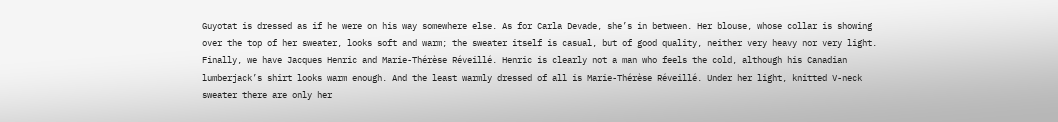Guyotat is dressed as if he were on his way somewhere else. As for Carla Devade, she’s in between. Her blouse, whose collar is showing over the top of her sweater, looks soft and warm; the sweater itself is casual, but of good quality, neither very heavy nor very light. Finally, we have Jacques Henric and Marie-Thérèse Réveillé. Henric is clearly not a man who feels the cold, although his Canadian lumberjack’s shirt looks warm enough. And the least warmly dressed of all is Marie-Thérèse Réveillé. Under her light, knitted V-neck sweater there are only her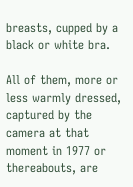breasts, cupped by a black or white bra.

All of them, more or less warmly dressed, captured by the camera at that moment in 1977 or thereabouts, are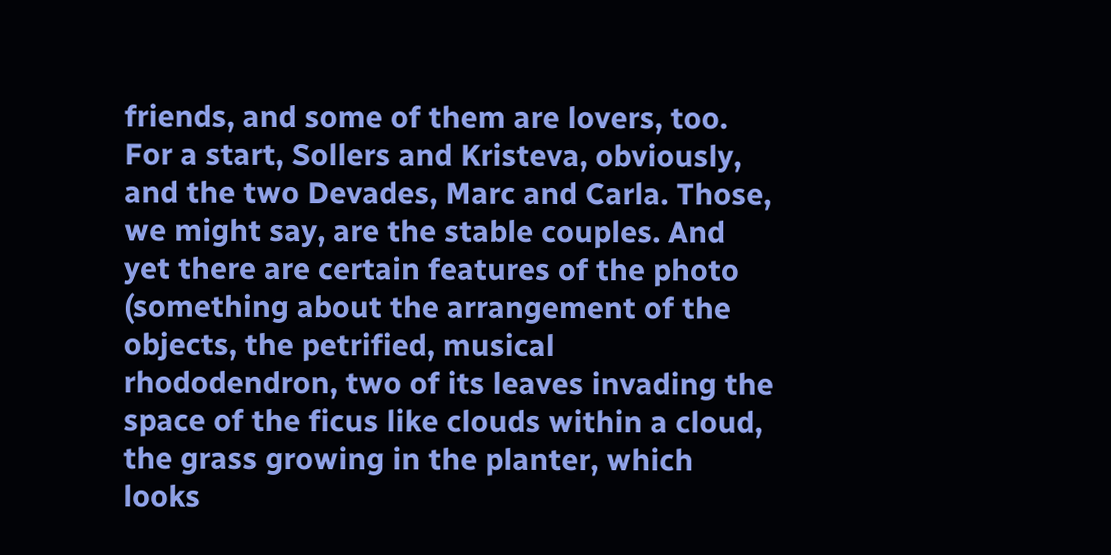friends, and some of them are lovers, too. For a start, Sollers and Kristeva, obviously, and the two Devades, Marc and Carla. Those, we might say, are the stable couples. And yet there are certain features of the photo (something about the arrangement of the objects, the petrified, musical rhododendron, two of its leaves invading the space of the ficus like clouds within a cloud, the grass growing in the planter, which looks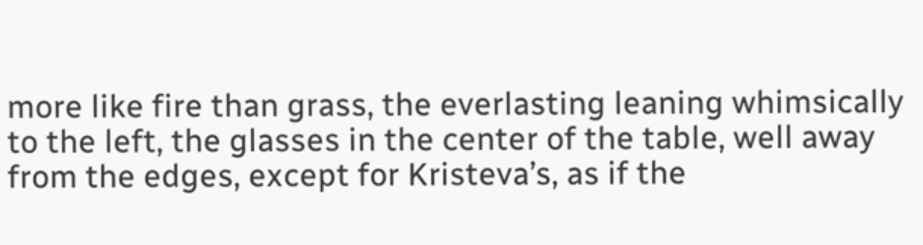more like fire than grass, the everlasting leaning whimsically to the left, the glasses in the center of the table, well away from the edges, except for Kristeva’s, as if the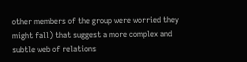other members of the group were worried they might fall) that suggest a more complex and subtle web of relations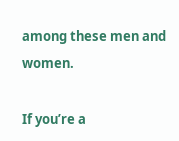among these men and women.

If you’re a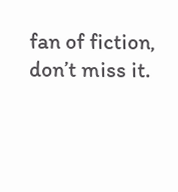fan of fiction, don’t miss it.